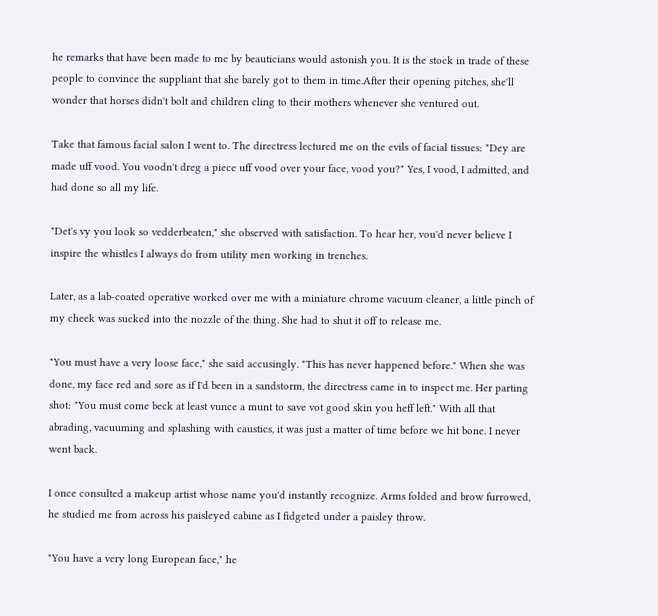he remarks that have been made to me by beauticians would astonish you. It is the stock in trade of these people to convince the suppliant that she barely got to them in time.After their opening pitches, she'll wonder that horses didn't bolt and children cling to their mothers whenever she ventured out.

Take that famous facial salon I went to. The directress lectured me on the evils of facial tissues: "Dey are made uff vood. You voodn't dreg a piece uff vood over your face, vood you?" Yes, I vood, I admitted, and had done so all my life.

"Det's vy you look so vedderbeaten," she observed with satisfaction. To hear her, vou'd never believe I inspire the whistles I always do from utility men working in trenches.

Later, as a lab-coated operative worked over me with a miniature chrome vacuum cleaner, a little pinch of my cheek was sucked into the nozzle of the thing. She had to shut it off to release me.

"You must have a very loose face," she said accusingly. "This has never happened before." When she was done, my face red and sore as if I'd been in a sandstorm, the directress came in to inspect me. Her parting shot: "You must come beck at least vunce a munt to save vot good skin you heff left." With all that abrading, vacuuming and splashing with caustics, it was just a matter of time before we hit bone. I never went back.

I once consulted a makeup artist whose name you'd instantly recognize. Arms folded and brow furrowed, he studied me from across his paisleyed cabine as I fidgeted under a paisley throw.

"You have a very long European face," he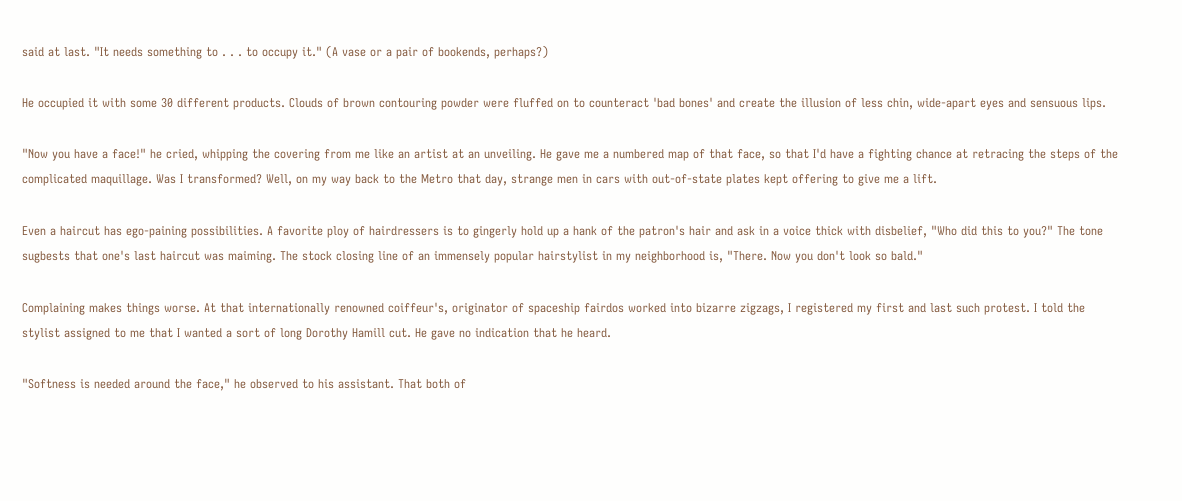said at last. "It needs something to . . . to occupy it." (A vase or a pair of bookends, perhaps?)

He occupied it with some 30 different products. Clouds of brown contouring powder were fluffed on to counteract 'bad bones' and create the illusion of less chin, wide-apart eyes and sensuous lips.

"Now you have a face!" he cried, whipping the covering from me like an artist at an unveiling. He gave me a numbered map of that face, so that I'd have a fighting chance at retracing the steps of the complicated maquillage. Was I transformed? Well, on my way back to the Metro that day, strange men in cars with out-of-state plates kept offering to give me a lift.

Even a haircut has ego-paining possibilities. A favorite ploy of hairdressers is to gingerly hold up a hank of the patron's hair and ask in a voice thick with disbelief, "Who did this to you?" The tone sugbests that one's last haircut was maiming. The stock closing line of an immensely popular hairstylist in my neighborhood is, "There. Now you don't look so bald."

Complaining makes things worse. At that internationally renowned coiffeur's, originator of spaceship fairdos worked into bizarre zigzags, I registered my first and last such protest. I told the stylist assigned to me that I wanted a sort of long Dorothy Hamill cut. He gave no indication that he heard.

"Softness is needed around the face," he observed to his assistant. That both of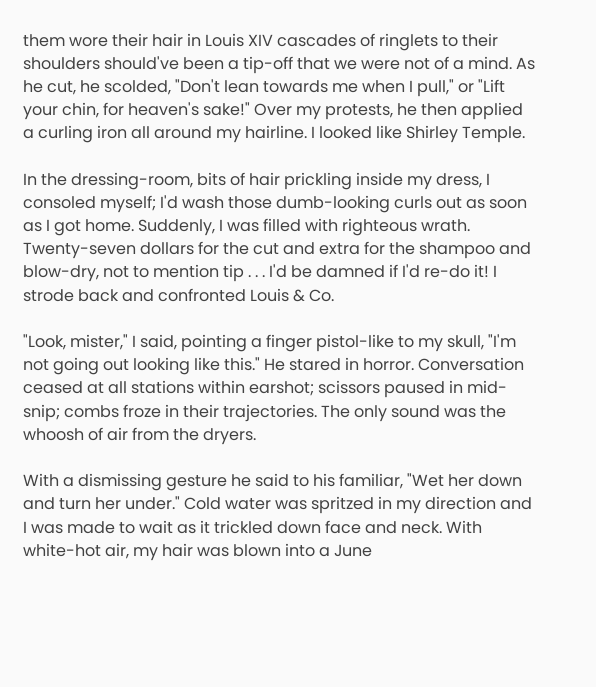them wore their hair in Louis XIV cascades of ringlets to their shoulders should've been a tip-off that we were not of a mind. As he cut, he scolded, "Don't lean towards me when I pull," or "Lift your chin, for heaven's sake!" Over my protests, he then applied a curling iron all around my hairline. I looked like Shirley Temple.

In the dressing-room, bits of hair prickling inside my dress, I consoled myself; I'd wash those dumb-looking curls out as soon as I got home. Suddenly, I was filled with righteous wrath. Twenty-seven dollars for the cut and extra for the shampoo and blow-dry, not to mention tip . . . I'd be damned if I'd re-do it! I strode back and confronted Louis & Co.

"Look, mister," I said, pointing a finger pistol-like to my skull, "I'm not going out looking like this." He stared in horror. Conversation ceased at all stations within earshot; scissors paused in mid-snip; combs froze in their trajectories. The only sound was the whoosh of air from the dryers.

With a dismissing gesture he said to his familiar, "Wet her down and turn her under." Cold water was spritzed in my direction and I was made to wait as it trickled down face and neck. With white-hot air, my hair was blown into a June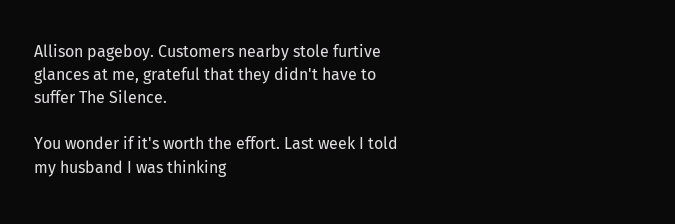Allison pageboy. Customers nearby stole furtive glances at me, grateful that they didn't have to suffer The Silence.

You wonder if it's worth the effort. Last week I told my husband I was thinking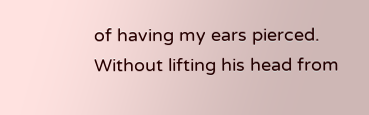of having my ears pierced. Without lifting his head from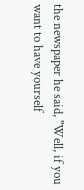the newspaper he said, "Well, if you want to have yourself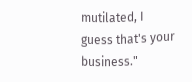mutilated, I guess that's your business."